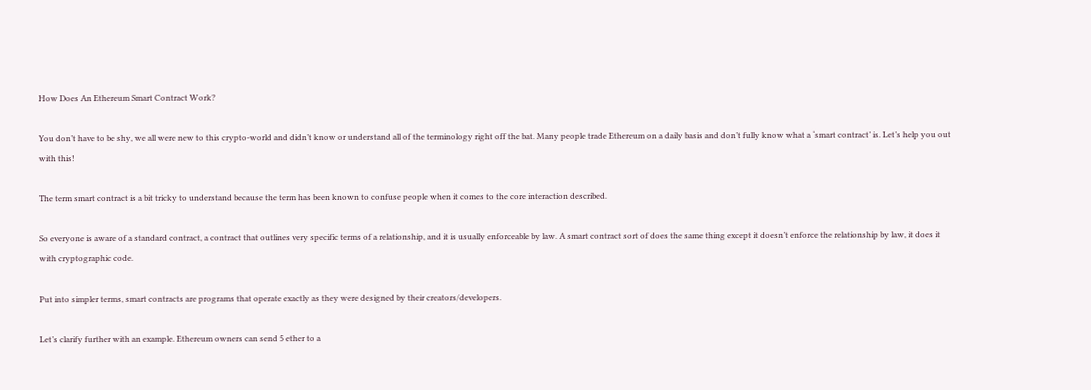How Does An Ethereum Smart Contract Work?

You don’t have to be shy, we all were new to this crypto-world and didn’t know or understand all of the terminology right off the bat. Many people trade Ethereum on a daily basis and don’t fully know what a ‘smart contract’ is. Let’s help you out with this!

The term smart contract is a bit tricky to understand because the term has been known to confuse people when it comes to the core interaction described.

So everyone is aware of a standard contract, a contract that outlines very specific terms of a relationship, and it is usually enforceable by law. A smart contract sort of does the same thing except it doesn’t enforce the relationship by law, it does it with cryptographic code.

Put into simpler terms, smart contracts are programs that operate exactly as they were designed by their creators/developers.

Let’s clarify further with an example. Ethereum owners can send 5 ether to a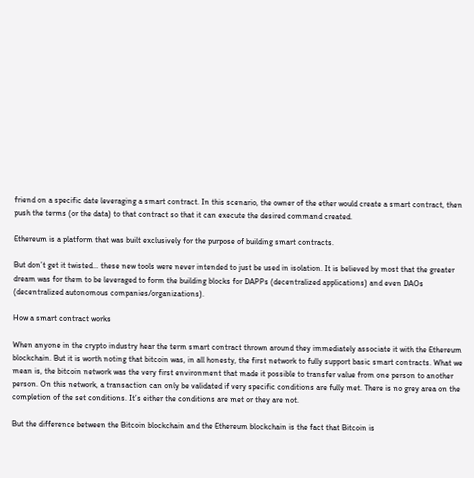friend on a specific date leveraging a smart contract. In this scenario, the owner of the ether would create a smart contract, then push the terms (or the data) to that contract so that it can execute the desired command created.

Ethereum is a platform that was built exclusively for the purpose of building smart contracts.

But don’t get it twisted… these new tools were never intended to just be used in isolation. It is believed by most that the greater dream was for them to be leveraged to form the building blocks for DAPPs (decentralized applications) and even DAOs (decentralized autonomous companies/organizations).

How a smart contract works

When anyone in the crypto industry hear the term smart contract thrown around they immediately associate it with the Ethereum blockchain. But it is worth noting that bitcoin was, in all honesty, the first network to fully support basic smart contracts. What we mean is, the bitcoin network was the very first environment that made it possible to transfer value from one person to another person. On this network, a transaction can only be validated if very specific conditions are fully met. There is no grey area on the completion of the set conditions. It’s either the conditions are met or they are not.

But the difference between the Bitcoin blockchain and the Ethereum blockchain is the fact that Bitcoin is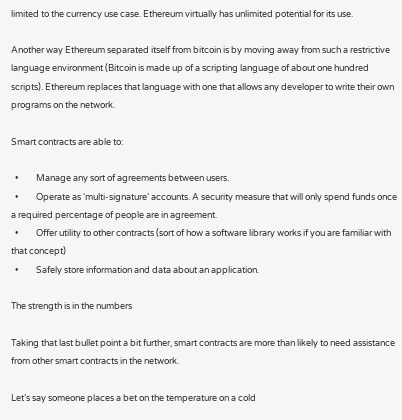limited to the currency use case. Ethereum virtually has unlimited potential for its use.

Another way Ethereum separated itself from bitcoin is by moving away from such a restrictive language environment (Bitcoin is made up of a scripting language of about one hundred scripts). Ethereum replaces that language with one that allows any developer to write their own programs on the network.

Smart contracts are able to:

  •         Manage any sort of agreements between users.
  •         Operate as ‘multi-signature’ accounts. A security measure that will only spend funds once a required percentage of people are in agreement.
  •         Offer utility to other contracts (sort of how a software library works if you are familiar with that concept)
  •         Safely store information and data about an application.

The strength is in the numbers

Taking that last bullet point a bit further, smart contracts are more than likely to need assistance from other smart contracts in the network.

Let’s say someone places a bet on the temperature on a cold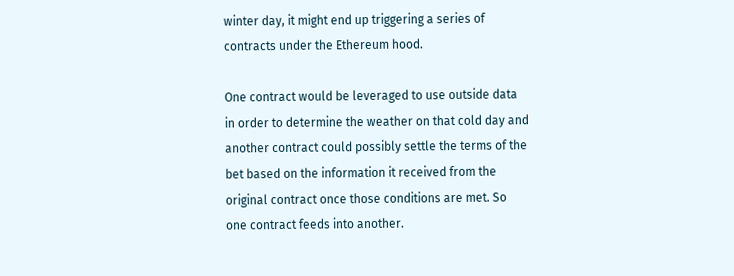winter day, it might end up triggering a series of contracts under the Ethereum hood.

One contract would be leveraged to use outside data in order to determine the weather on that cold day and another contract could possibly settle the terms of the bet based on the information it received from the original contract once those conditions are met. So one contract feeds into another.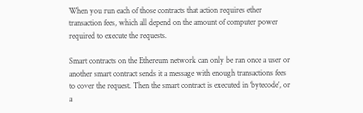When you run each of those contracts that action requires ether transaction fees, which all depend on the amount of computer power required to execute the requests.

Smart contracts on the Ethereum network can only be ran once a user or another smart contract sends it a message with enough transactions fees to cover the request. Then the smart contract is executed in ‘bytecode’, or a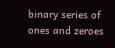binary series of ones and zeroes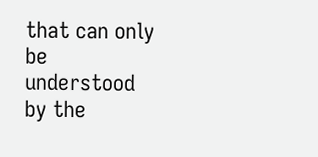that can only be understood by the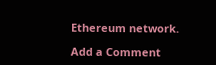Ethereum network.

Add a Comment